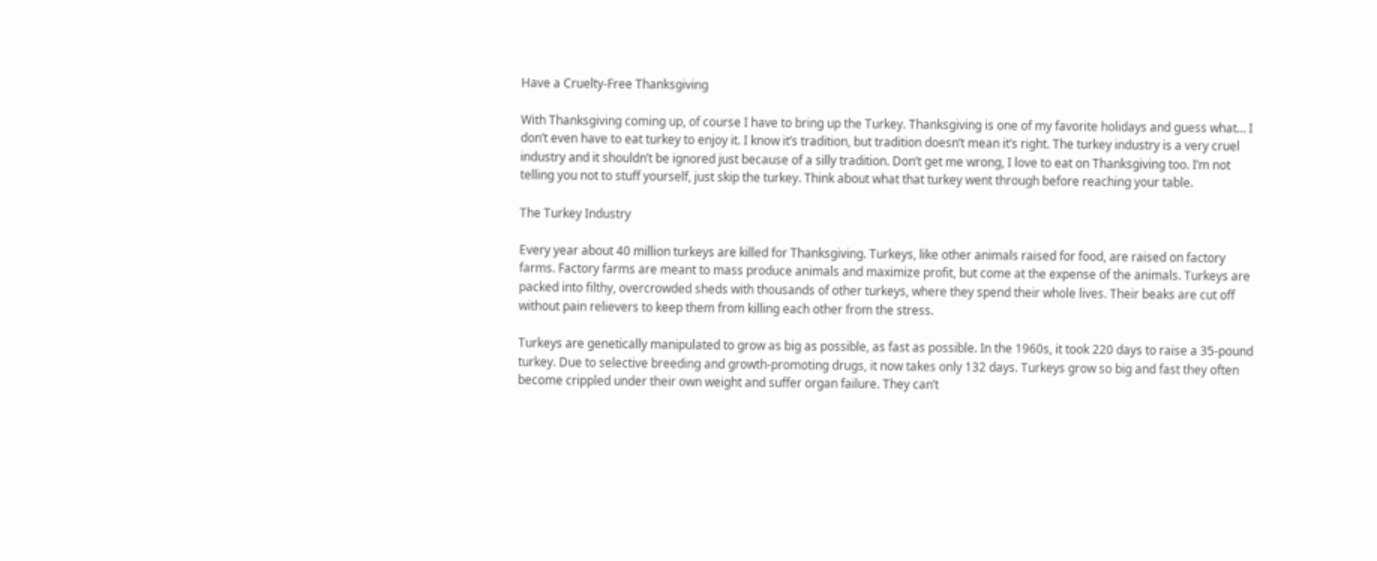Have a Cruelty-Free Thanksgiving

With Thanksgiving coming up, of course I have to bring up the Turkey. Thanksgiving is one of my favorite holidays and guess what… I don’t even have to eat turkey to enjoy it. I know it’s tradition, but tradition doesn’t mean it’s right. The turkey industry is a very cruel industry and it shouldn’t be ignored just because of a silly tradition. Don’t get me wrong, I love to eat on Thanksgiving too. I’m not telling you not to stuff yourself, just skip the turkey. Think about what that turkey went through before reaching your table.

The Turkey Industry

Every year about 40 million turkeys are killed for Thanksgiving. Turkeys, like other animals raised for food, are raised on factory farms. Factory farms are meant to mass produce animals and maximize profit, but come at the expense of the animals. Turkeys are packed into filthy, overcrowded sheds with thousands of other turkeys, where they spend their whole lives. Their beaks are cut off without pain relievers to keep them from killing each other from the stress.

Turkeys are genetically manipulated to grow as big as possible, as fast as possible. In the 1960s, it took 220 days to raise a 35-pound turkey. Due to selective breeding and growth-promoting drugs, it now takes only 132 days. Turkeys grow so big and fast they often become crippled under their own weight and suffer organ failure. They can’t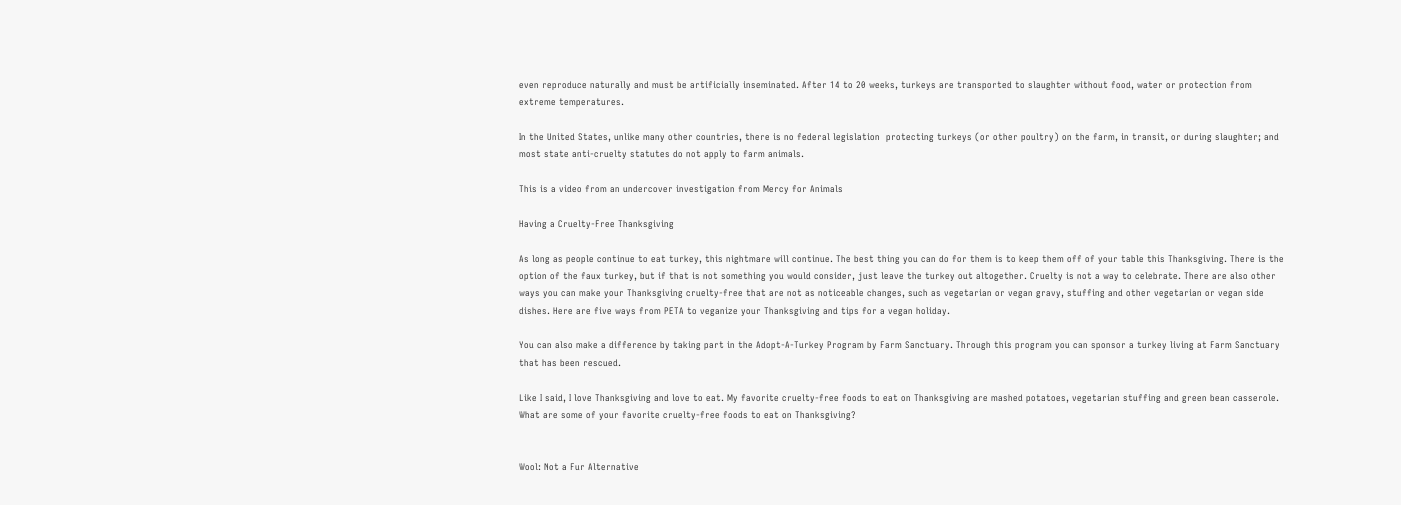even reproduce naturally and must be artificially inseminated. After 14 to 20 weeks, turkeys are transported to slaughter without food, water or protection from extreme temperatures.

In the United States, unlike many other countries, there is no federal legislation  protecting turkeys (or other poultry) on the farm, in transit, or during slaughter; and most state anti-cruelty statutes do not apply to farm animals.

This is a video from an undercover investigation from Mercy for Animals

Having a Cruelty-Free Thanksgiving

As long as people continue to eat turkey, this nightmare will continue. The best thing you can do for them is to keep them off of your table this Thanksgiving. There is the option of the faux turkey, but if that is not something you would consider, just leave the turkey out altogether. Cruelty is not a way to celebrate. There are also other ways you can make your Thanksgiving cruelty-free that are not as noticeable changes, such as vegetarian or vegan gravy, stuffing and other vegetarian or vegan side dishes. Here are five ways from PETA to veganize your Thanksgiving and tips for a vegan holiday.

You can also make a difference by taking part in the Adopt-A-Turkey Program by Farm Sanctuary. Through this program you can sponsor a turkey living at Farm Sanctuary that has been rescued.

Like I said, I love Thanksgiving and love to eat. My favorite cruelty-free foods to eat on Thanksgiving are mashed potatoes, vegetarian stuffing and green bean casserole. What are some of your favorite cruelty-free foods to eat on Thanksgiving?


Wool: Not a Fur Alternative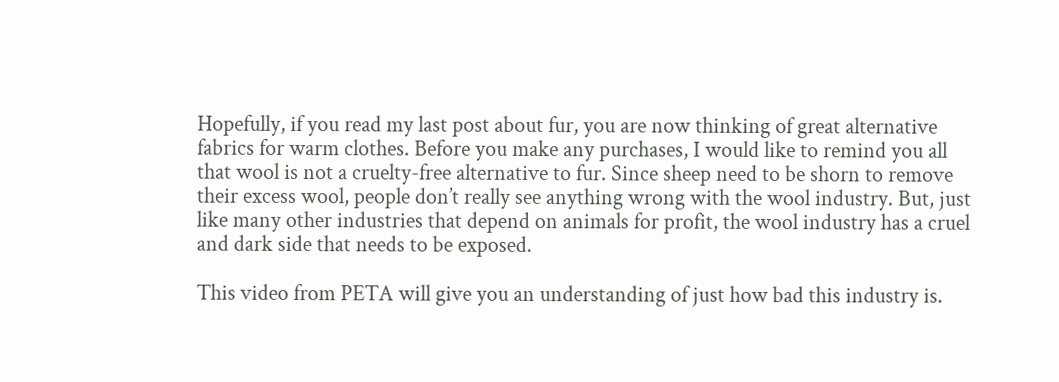Hopefully, if you read my last post about fur, you are now thinking of great alternative fabrics for warm clothes. Before you make any purchases, I would like to remind you all that wool is not a cruelty-free alternative to fur. Since sheep need to be shorn to remove their excess wool, people don’t really see anything wrong with the wool industry. But, just like many other industries that depend on animals for profit, the wool industry has a cruel and dark side that needs to be exposed.

This video from PETA will give you an understanding of just how bad this industry is.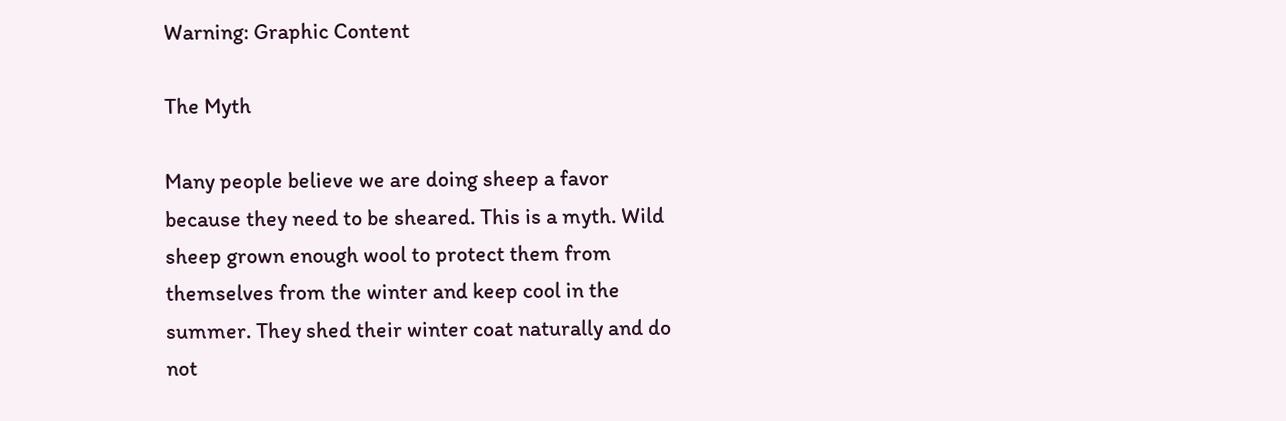Warning: Graphic Content

The Myth

Many people believe we are doing sheep a favor because they need to be sheared. This is a myth. Wild sheep grown enough wool to protect them from themselves from the winter and keep cool in the summer. They shed their winter coat naturally and do not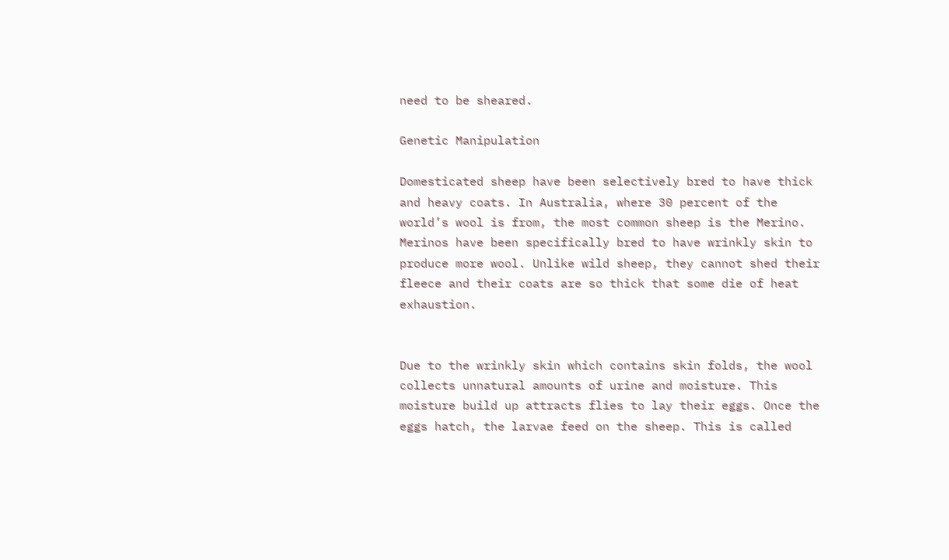need to be sheared.

Genetic Manipulation

Domesticated sheep have been selectively bred to have thick and heavy coats. In Australia, where 30 percent of the world’s wool is from, the most common sheep is the Merino. Merinos have been specifically bred to have wrinkly skin to produce more wool. Unlike wild sheep, they cannot shed their fleece and their coats are so thick that some die of heat exhaustion.


Due to the wrinkly skin which contains skin folds, the wool collects unnatural amounts of urine and moisture. This moisture build up attracts flies to lay their eggs. Once the eggs hatch, the larvae feed on the sheep. This is called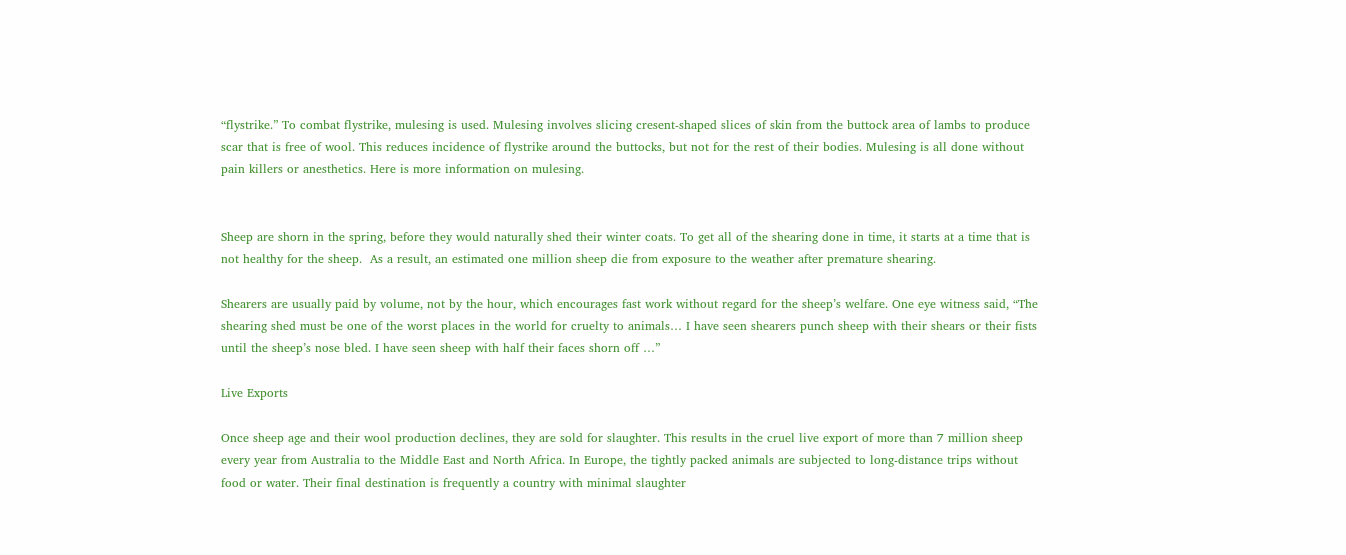“flystrike.” To combat flystrike, mulesing is used. Mulesing involves slicing cresent-shaped slices of skin from the buttock area of lambs to produce scar that is free of wool. This reduces incidence of flystrike around the buttocks, but not for the rest of their bodies. Mulesing is all done without pain killers or anesthetics. Here is more information on mulesing.


Sheep are shorn in the spring, before they would naturally shed their winter coats. To get all of the shearing done in time, it starts at a time that is not healthy for the sheep.  As a result, an estimated one million sheep die from exposure to the weather after premature shearing.

Shearers are usually paid by volume, not by the hour, which encourages fast work without regard for the sheep’s welfare. One eye witness said, “The shearing shed must be one of the worst places in the world for cruelty to animals… I have seen shearers punch sheep with their shears or their fists until the sheep’s nose bled. I have seen sheep with half their faces shorn off …”

Live Exports

Once sheep age and their wool production declines, they are sold for slaughter. This results in the cruel live export of more than 7 million sheep every year from Australia to the Middle East and North Africa. In Europe, the tightly packed animals are subjected to long-distance trips without food or water. Their final destination is frequently a country with minimal slaughter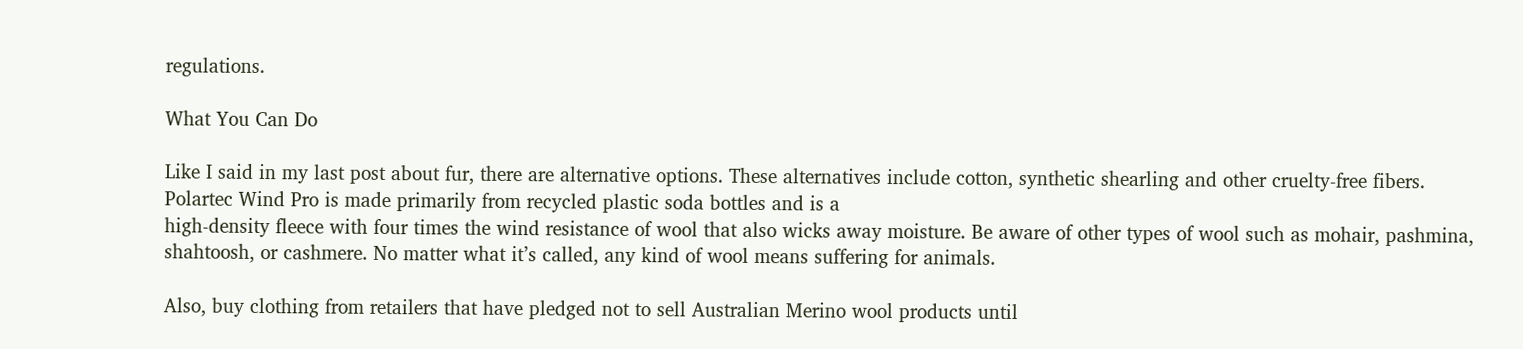regulations.

What You Can Do

Like I said in my last post about fur, there are alternative options. These alternatives include cotton, synthetic shearling and other cruelty-free fibers. Polartec Wind Pro is made primarily from recycled plastic soda bottles and is a
high-density fleece with four times the wind resistance of wool that also wicks away moisture. Be aware of other types of wool such as mohair, pashmina, shahtoosh, or cashmere. No matter what it’s called, any kind of wool means suffering for animals.

Also, buy clothing from retailers that have pledged not to sell Australian Merino wool products until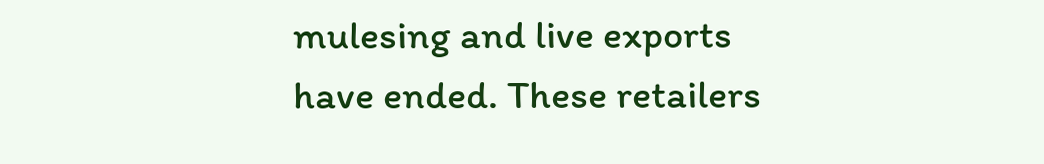mulesing and live exports have ended. These retailers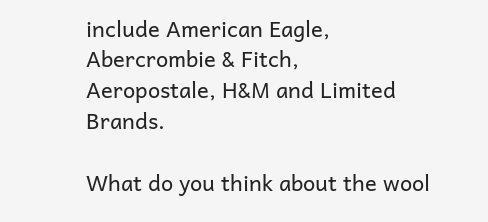include American Eagle, Abercrombie & Fitch, Aeropostale, H&M and Limited Brands.

What do you think about the wool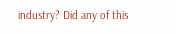industry? Did any of this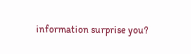information surprise you?